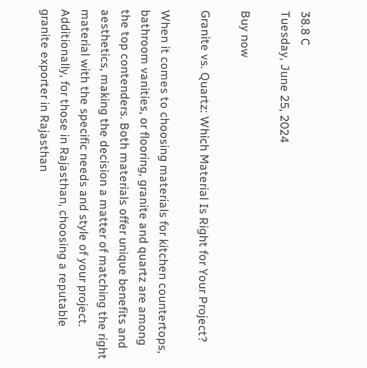38.8 C
Tuesday, June 25, 2024

Buy now

Granite vs. Quartz: Which Material Is Right for Your Project?

When it comes to choosing materials for kitchen countertops, bathroom vanities, or flooring, granite and quartz are among the top contenders. Both materials offer unique benefits and aesthetics, making the decision a matter of matching the right material with the specific needs and style of your project. Additionally, for those in Rajasthan, choosing a reputable granite exporter in Rajasthan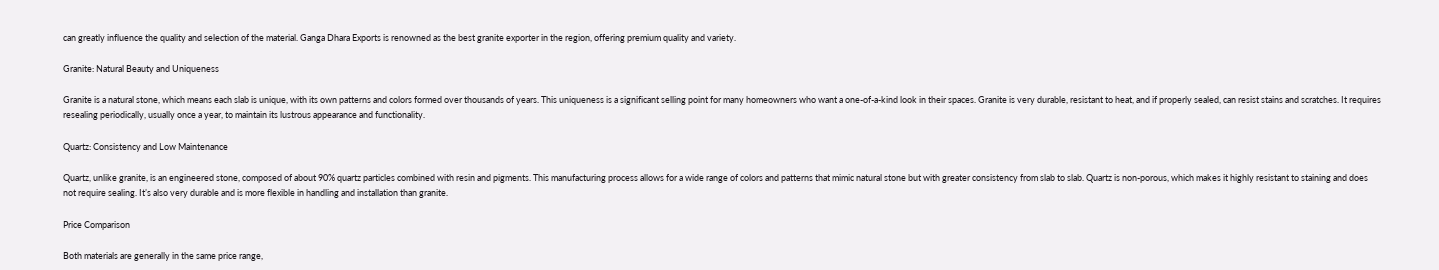can greatly influence the quality and selection of the material. Ganga Dhara Exports is renowned as the best granite exporter in the region, offering premium quality and variety.

Granite: Natural Beauty and Uniqueness

Granite is a natural stone, which means each slab is unique, with its own patterns and colors formed over thousands of years. This uniqueness is a significant selling point for many homeowners who want a one-of-a-kind look in their spaces. Granite is very durable, resistant to heat, and if properly sealed, can resist stains and scratches. It requires resealing periodically, usually once a year, to maintain its lustrous appearance and functionality.

Quartz: Consistency and Low Maintenance

Quartz, unlike granite, is an engineered stone, composed of about 90% quartz particles combined with resin and pigments. This manufacturing process allows for a wide range of colors and patterns that mimic natural stone but with greater consistency from slab to slab. Quartz is non-porous, which makes it highly resistant to staining and does not require sealing. It’s also very durable and is more flexible in handling and installation than granite.

Price Comparison

Both materials are generally in the same price range,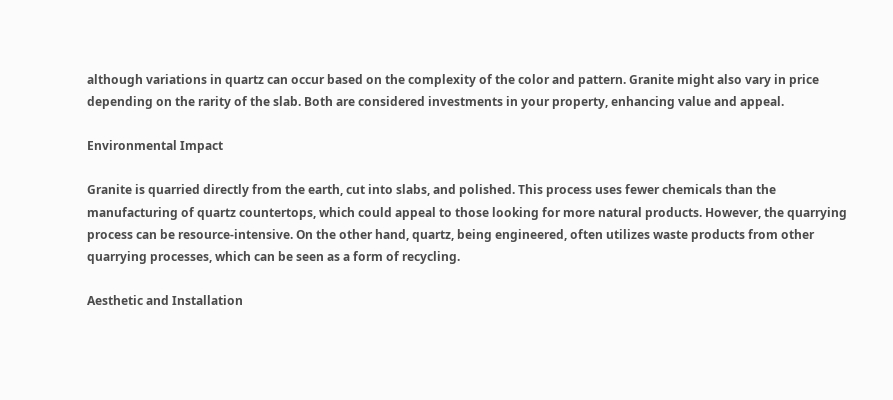although variations in quartz can occur based on the complexity of the color and pattern. Granite might also vary in price depending on the rarity of the slab. Both are considered investments in your property, enhancing value and appeal.

Environmental Impact

Granite is quarried directly from the earth, cut into slabs, and polished. This process uses fewer chemicals than the manufacturing of quartz countertops, which could appeal to those looking for more natural products. However, the quarrying process can be resource-intensive. On the other hand, quartz, being engineered, often utilizes waste products from other quarrying processes, which can be seen as a form of recycling.

Aesthetic and Installation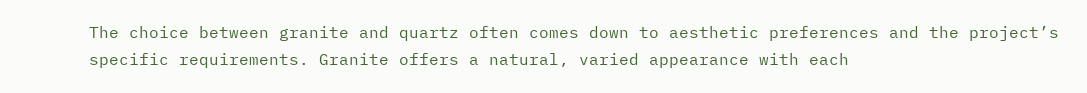The choice between granite and quartz often comes down to aesthetic preferences and the project’s specific requirements. Granite offers a natural, varied appearance with each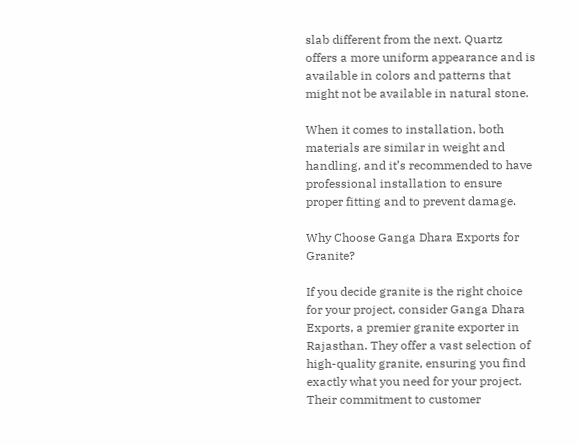slab different from the next. Quartz offers a more uniform appearance and is available in colors and patterns that might not be available in natural stone.

When it comes to installation, both materials are similar in weight and handling, and it’s recommended to have professional installation to ensure proper fitting and to prevent damage.

Why Choose Ganga Dhara Exports for Granite?

If you decide granite is the right choice for your project, consider Ganga Dhara Exports, a premier granite exporter in Rajasthan. They offer a vast selection of high-quality granite, ensuring you find exactly what you need for your project. Their commitment to customer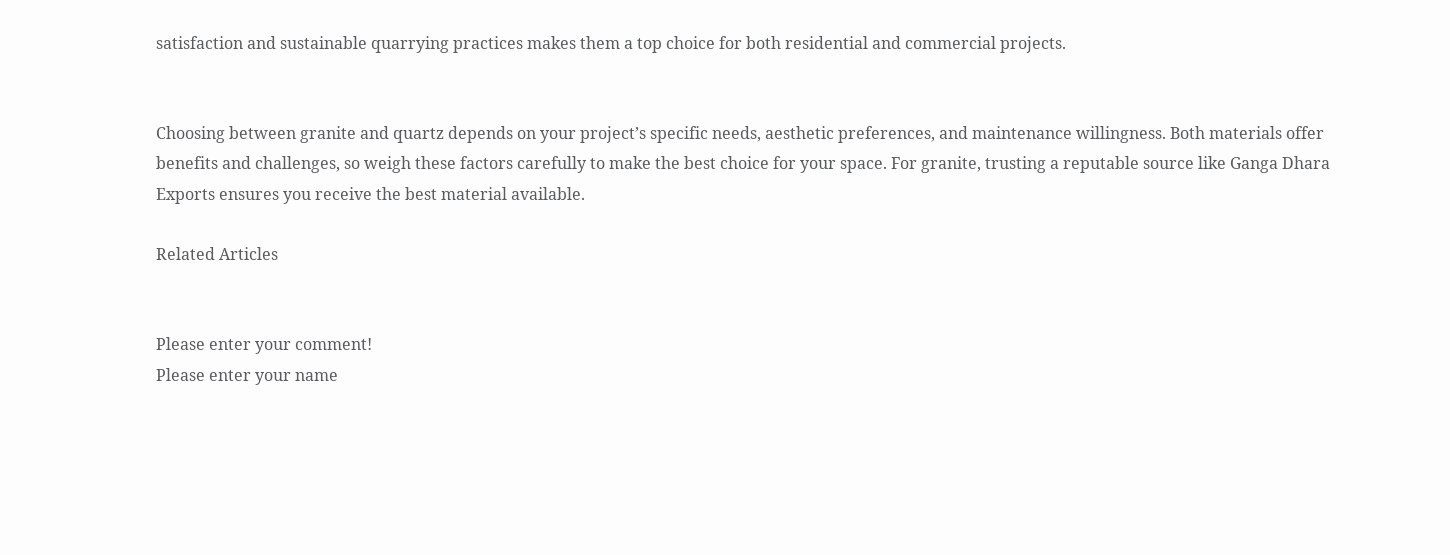satisfaction and sustainable quarrying practices makes them a top choice for both residential and commercial projects.


Choosing between granite and quartz depends on your project’s specific needs, aesthetic preferences, and maintenance willingness. Both materials offer benefits and challenges, so weigh these factors carefully to make the best choice for your space. For granite, trusting a reputable source like Ganga Dhara Exports ensures you receive the best material available.

Related Articles


Please enter your comment!
Please enter your name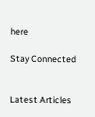here

Stay Connected


Latest Articles